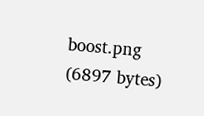boost.png (6897 bytes)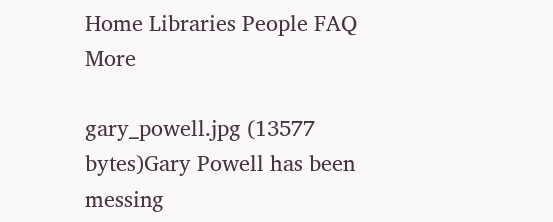Home Libraries People FAQ More

gary_powell.jpg (13577 bytes)Gary Powell has been messing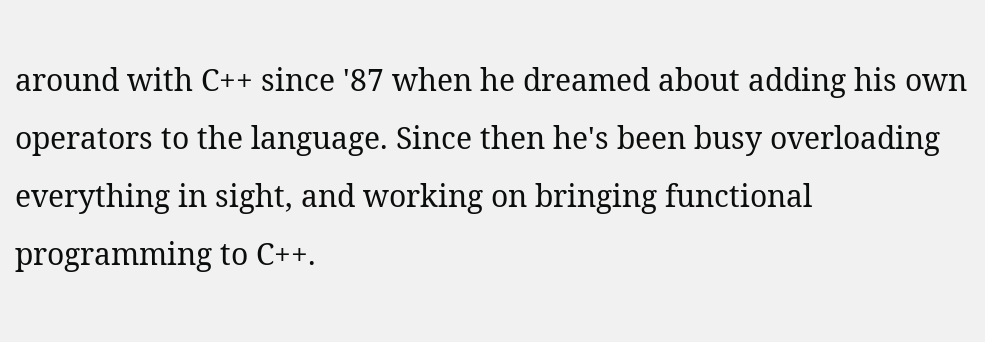around with C++ since '87 when he dreamed about adding his own operators to the language. Since then he's been busy overloading everything in sight, and working on bringing functional programming to C++.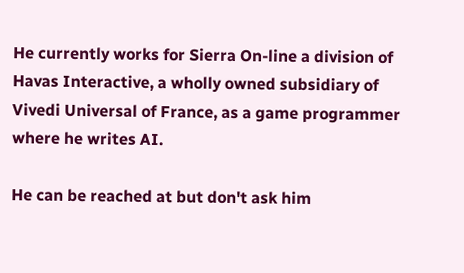He currently works for Sierra On-line a division of Havas Interactive, a wholly owned subsidiary of Vivedi Universal of France, as a game programmer where he writes AI.

He can be reached at but don't ask him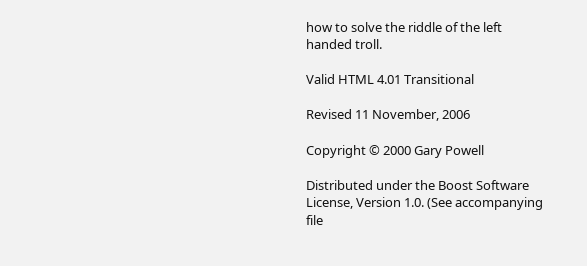how to solve the riddle of the left handed troll.

Valid HTML 4.01 Transitional

Revised 11 November, 2006

Copyright © 2000 Gary Powell

Distributed under the Boost Software License, Version 1.0. (See accompanying file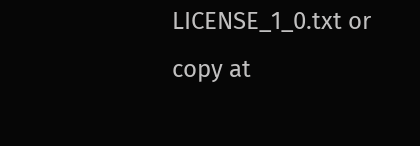LICENSE_1_0.txt or copy at